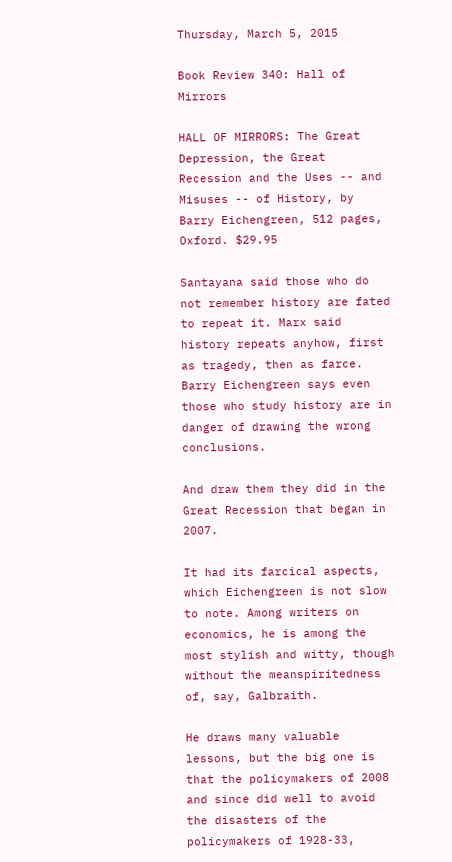Thursday, March 5, 2015

Book Review 340: Hall of Mirrors

HALL OF MIRRORS: The Great Depression, the Great Recession and the Uses -- and Misuses -- of History, by Barry Eichengreen, 512 pages, Oxford. $29.95

Santayana said those who do not remember history are fated to repeat it. Marx said history repeats anyhow, first as tragedy, then as farce. Barry Eichengreen says even those who study history are in danger of drawing the wrong conclusions.

And draw them they did in the Great Recession that began in 2007.

It had its farcical aspects, which Eichengreen is not slow to note. Among writers on economics, he is among the most stylish and witty, though without the meanspiritedness of, say, Galbraith.

He draws many valuable lessons, but the big one is that the policymakers of 2008 and since did well to avoid the disasters of the policymakers of 1928-33,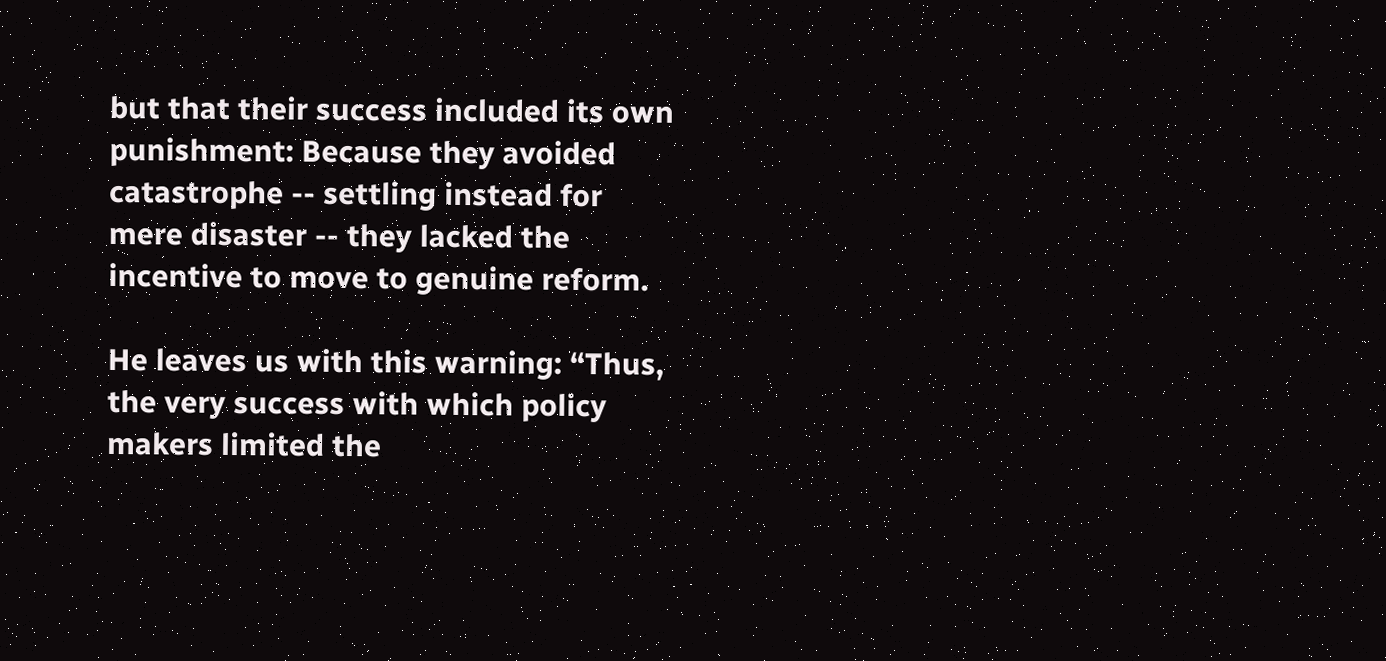but that their success included its own punishment: Because they avoided catastrophe -- settling instead for mere disaster -- they lacked the incentive to move to genuine reform.

He leaves us with this warning: “Thus, the very success with which policy makers limited the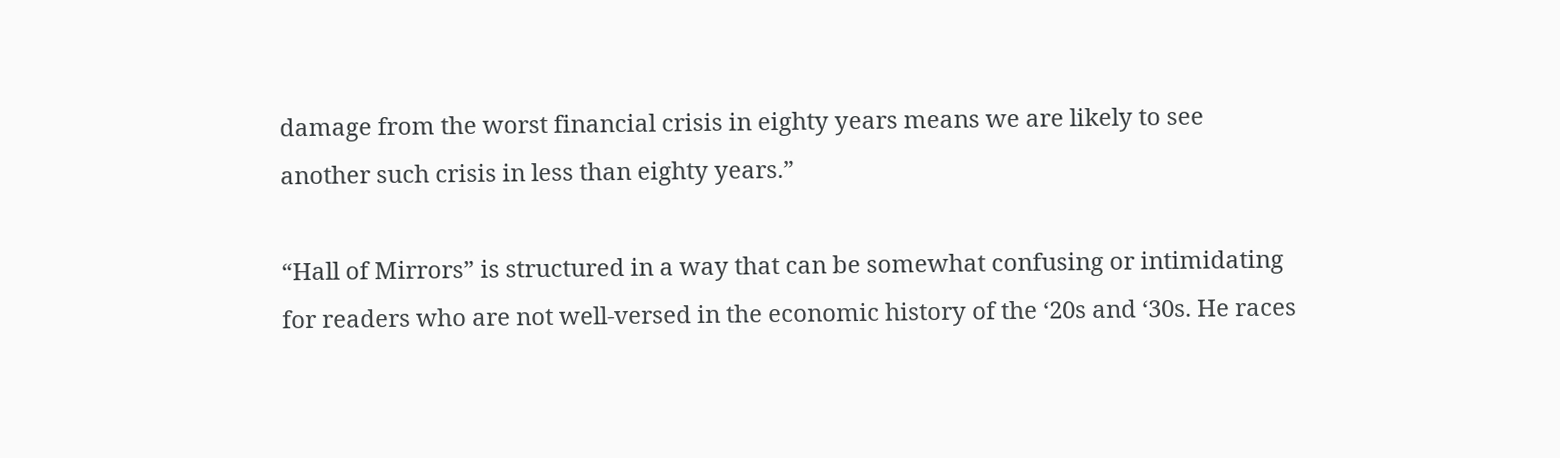damage from the worst financial crisis in eighty years means we are likely to see another such crisis in less than eighty years.”

“Hall of Mirrors” is structured in a way that can be somewhat confusing or intimidating for readers who are not well-versed in the economic history of the ‘20s and ‘30s. He races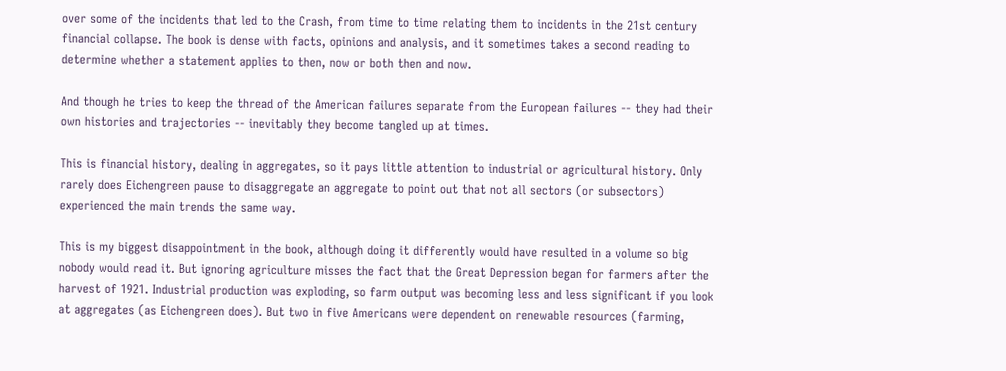over some of the incidents that led to the Crash, from time to time relating them to incidents in the 21st century financial collapse. The book is dense with facts, opinions and analysis, and it sometimes takes a second reading to determine whether a statement applies to then, now or both then and now.

And though he tries to keep the thread of the American failures separate from the European failures -- they had their own histories and trajectories -- inevitably they become tangled up at times.

This is financial history, dealing in aggregates, so it pays little attention to industrial or agricultural history. Only rarely does Eichengreen pause to disaggregate an aggregate to point out that not all sectors (or subsectors) experienced the main trends the same way.

This is my biggest disappointment in the book, although doing it differently would have resulted in a volume so big nobody would read it. But ignoring agriculture misses the fact that the Great Depression began for farmers after the harvest of 1921. Industrial production was exploding, so farm output was becoming less and less significant if you look at aggregates (as Eichengreen does). But two in five Americans were dependent on renewable resources (farming,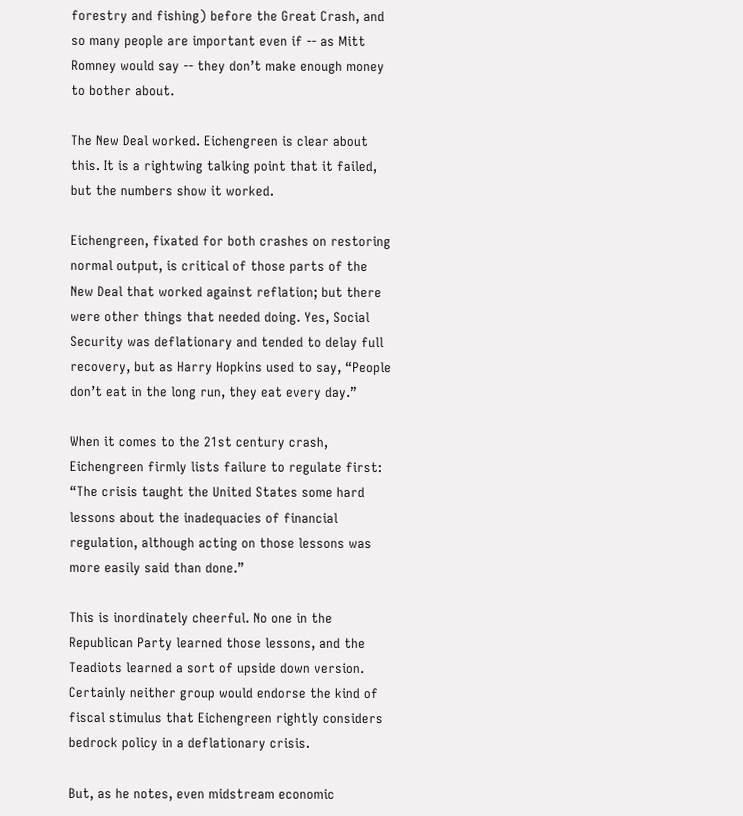forestry and fishing) before the Great Crash, and so many people are important even if -- as Mitt Romney would say -- they don’t make enough money to bother about.

The New Deal worked. Eichengreen is clear about this. It is a rightwing talking point that it failed, but the numbers show it worked.

Eichengreen, fixated for both crashes on restoring normal output, is critical of those parts of the New Deal that worked against reflation; but there were other things that needed doing. Yes, Social Security was deflationary and tended to delay full recovery, but as Harry Hopkins used to say, “People don’t eat in the long run, they eat every day.”

When it comes to the 21st century crash, Eichengreen firmly lists failure to regulate first: “The crisis taught the United States some hard lessons about the inadequacies of financial regulation, although acting on those lessons was more easily said than done.”

This is inordinately cheerful. No one in the Republican Party learned those lessons, and the Teadiots learned a sort of upside down version. Certainly neither group would endorse the kind of fiscal stimulus that Eichengreen rightly considers bedrock policy in a deflationary crisis.

But, as he notes, even midstream economic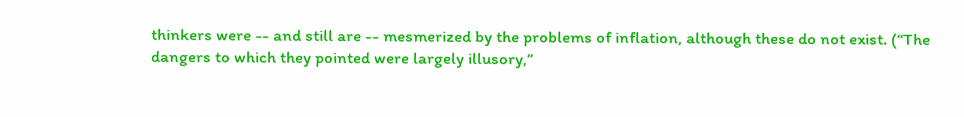thinkers were -- and still are -- mesmerized by the problems of inflation, although these do not exist. (“The dangers to which they pointed were largely illusory,”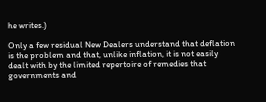he writes.)

Only a few residual New Dealers understand that deflation is the problem and that, unlike inflation, it is not easily dealt with by the limited repertoire of remedies that governments and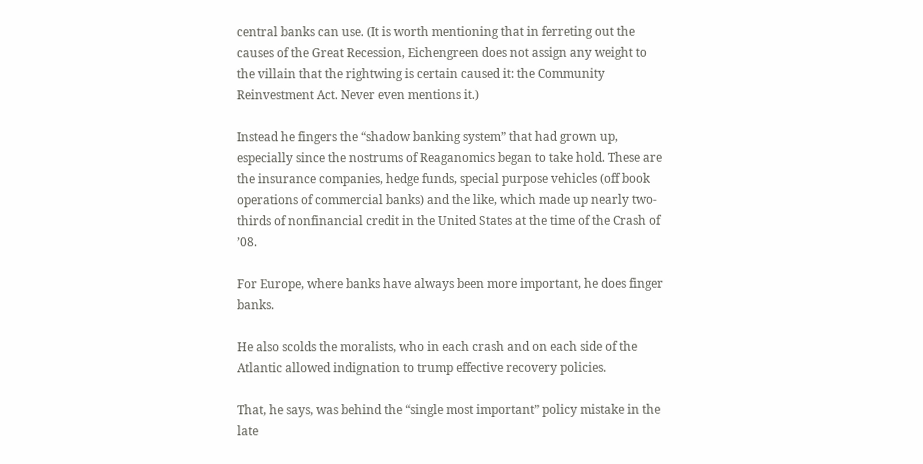central banks can use. (It is worth mentioning that in ferreting out the causes of the Great Recession, Eichengreen does not assign any weight to the villain that the rightwing is certain caused it: the Community Reinvestment Act. Never even mentions it.)

Instead he fingers the “shadow banking system” that had grown up, especially since the nostrums of Reaganomics began to take hold. These are the insurance companies, hedge funds, special purpose vehicles (off book operations of commercial banks) and the like, which made up nearly two-thirds of nonfinancial credit in the United States at the time of the Crash of ’08.

For Europe, where banks have always been more important, he does finger banks.

He also scolds the moralists, who in each crash and on each side of the Atlantic allowed indignation to trump effective recovery policies.

That, he says, was behind the “single most important” policy mistake in the late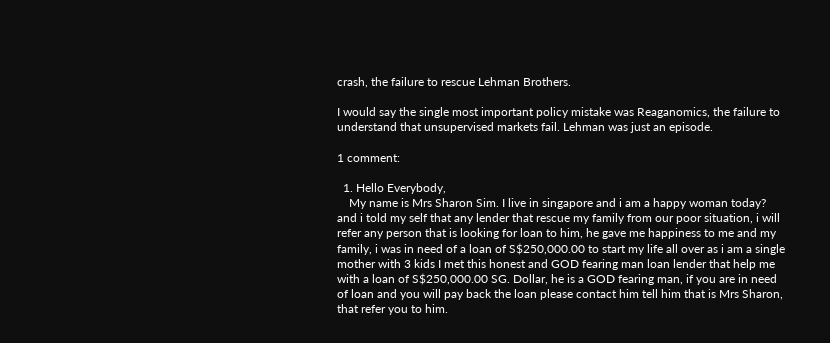crash, the failure to rescue Lehman Brothers.

I would say the single most important policy mistake was Reaganomics, the failure to understand that unsupervised markets fail. Lehman was just an episode.

1 comment:

  1. Hello Everybody,
    My name is Mrs Sharon Sim. I live in singapore and i am a happy woman today? and i told my self that any lender that rescue my family from our poor situation, i will refer any person that is looking for loan to him, he gave me happiness to me and my family, i was in need of a loan of S$250,000.00 to start my life all over as i am a single mother with 3 kids I met this honest and GOD fearing man loan lender that help me with a loan of S$250,000.00 SG. Dollar, he is a GOD fearing man, if you are in need of loan and you will pay back the loan please contact him tell him that is Mrs Sharon, that refer you to him.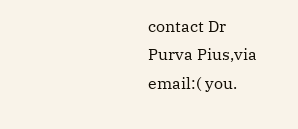contact Dr Purva Pius,via email:( you.